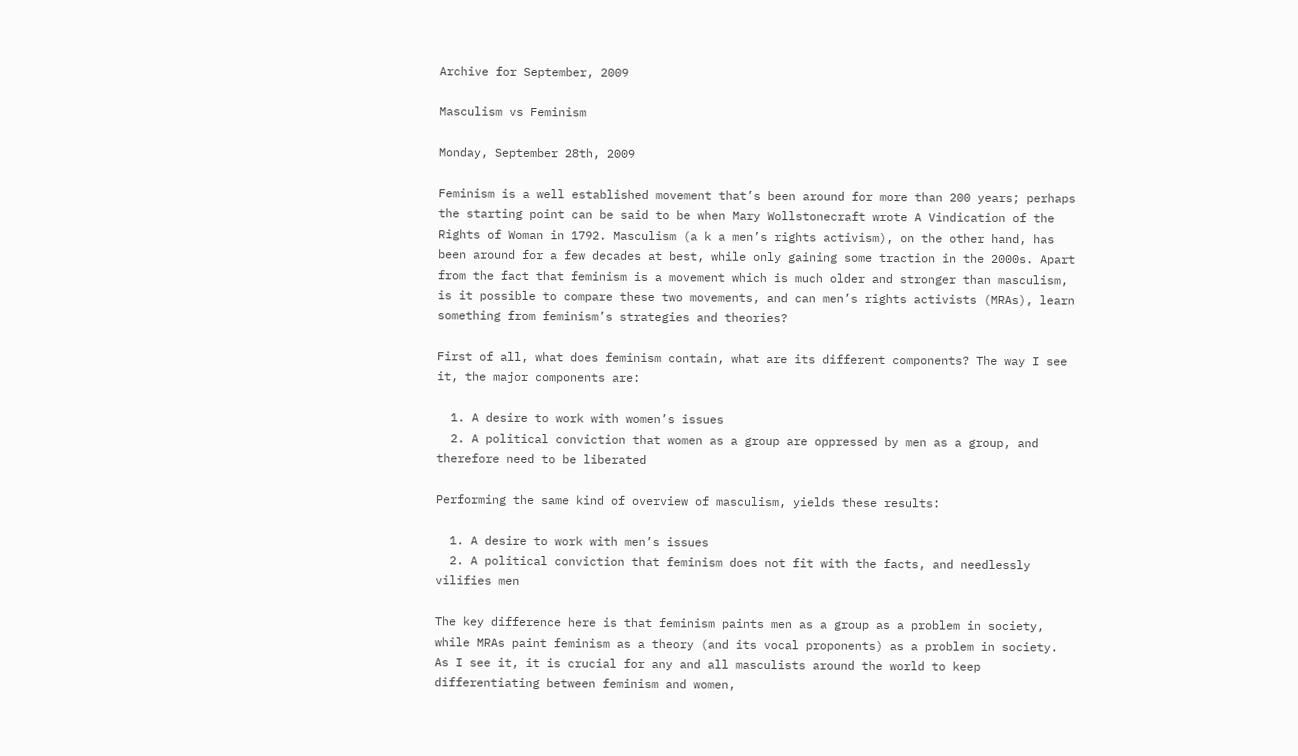Archive for September, 2009

Masculism vs Feminism

Monday, September 28th, 2009

Feminism is a well established movement that’s been around for more than 200 years; perhaps the starting point can be said to be when Mary Wollstonecraft wrote A Vindication of the Rights of Woman in 1792. Masculism (a k a men’s rights activism), on the other hand, has been around for a few decades at best, while only gaining some traction in the 2000s. Apart from the fact that feminism is a movement which is much older and stronger than masculism, is it possible to compare these two movements, and can men’s rights activists (MRAs), learn something from feminism’s strategies and theories?

First of all, what does feminism contain, what are its different components? The way I see it, the major components are:

  1. A desire to work with women’s issues
  2. A political conviction that women as a group are oppressed by men as a group, and therefore need to be liberated

Performing the same kind of overview of masculism, yields these results:

  1. A desire to work with men’s issues
  2. A political conviction that feminism does not fit with the facts, and needlessly vilifies men

The key difference here is that feminism paints men as a group as a problem in society, while MRAs paint feminism as a theory (and its vocal proponents) as a problem in society. As I see it, it is crucial for any and all masculists around the world to keep differentiating between feminism and women,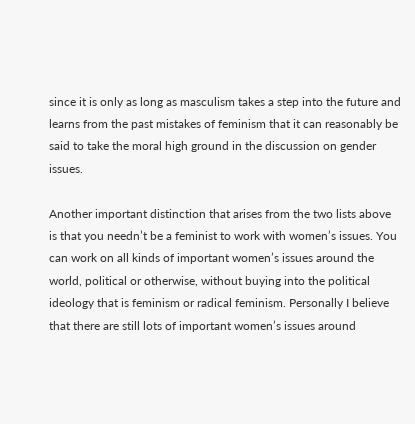since it is only as long as masculism takes a step into the future and learns from the past mistakes of feminism that it can reasonably be said to take the moral high ground in the discussion on gender issues.

Another important distinction that arises from the two lists above is that you needn’t be a feminist to work with women’s issues. You can work on all kinds of important women’s issues around the world, political or otherwise, without buying into the political ideology that is feminism or radical feminism. Personally I believe that there are still lots of important women’s issues around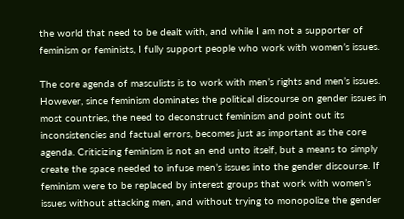the world that need to be dealt with, and while I am not a supporter of feminism or feminists, I fully support people who work with women’s issues.

The core agenda of masculists is to work with men’s rights and men’s issues. However, since feminism dominates the political discourse on gender issues in most countries, the need to deconstruct feminism and point out its inconsistencies and factual errors, becomes just as important as the core agenda. Criticizing feminism is not an end unto itself, but a means to simply create the space needed to infuse men’s issues into the gender discourse. If feminism were to be replaced by interest groups that work with women’s issues without attacking men, and without trying to monopolize the gender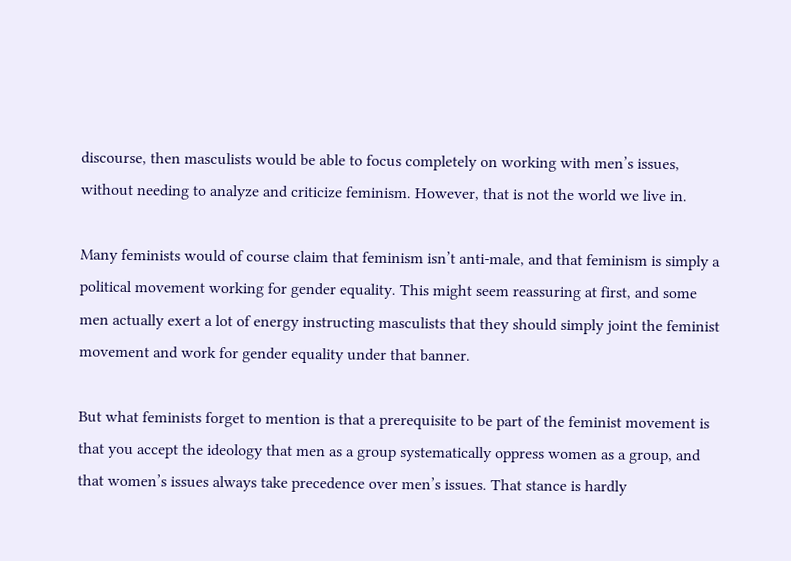discourse, then masculists would be able to focus completely on working with men’s issues, without needing to analyze and criticize feminism. However, that is not the world we live in.

Many feminists would of course claim that feminism isn’t anti-male, and that feminism is simply a political movement working for gender equality. This might seem reassuring at first, and some men actually exert a lot of energy instructing masculists that they should simply joint the feminist movement and work for gender equality under that banner.

But what feminists forget to mention is that a prerequisite to be part of the feminist movement is that you accept the ideology that men as a group systematically oppress women as a group, and that women’s issues always take precedence over men’s issues. That stance is hardly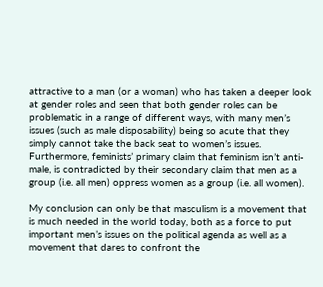attractive to a man (or a woman) who has taken a deeper look at gender roles and seen that both gender roles can be problematic in a range of different ways, with many men’s issues (such as male disposability) being so acute that they simply cannot take the back seat to women’s issues. Furthermore, feminists’ primary claim that feminism isn’t anti-male, is contradicted by their secondary claim that men as a group (i.e. all men) oppress women as a group (i.e. all women).

My conclusion can only be that masculism is a movement that is much needed in the world today, both as a force to put important men’s issues on the political agenda as well as a movement that dares to confront the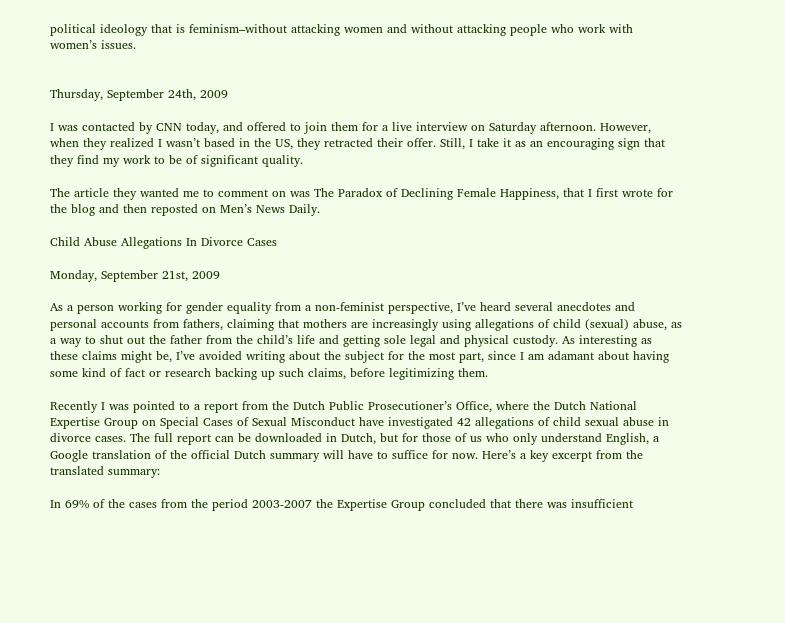political ideology that is feminism–without attacking women and without attacking people who work with women’s issues.


Thursday, September 24th, 2009

I was contacted by CNN today, and offered to join them for a live interview on Saturday afternoon. However, when they realized I wasn’t based in the US, they retracted their offer. Still, I take it as an encouraging sign that they find my work to be of significant quality.

The article they wanted me to comment on was The Paradox of Declining Female Happiness, that I first wrote for the blog and then reposted on Men’s News Daily.

Child Abuse Allegations In Divorce Cases

Monday, September 21st, 2009

As a person working for gender equality from a non-feminist perspective, I’ve heard several anecdotes and personal accounts from fathers, claiming that mothers are increasingly using allegations of child (sexual) abuse, as a way to shut out the father from the child’s life and getting sole legal and physical custody. As interesting as these claims might be, I’ve avoided writing about the subject for the most part, since I am adamant about having some kind of fact or research backing up such claims, before legitimizing them.

Recently I was pointed to a report from the Dutch Public Prosecutioner’s Office, where the Dutch National Expertise Group on Special Cases of Sexual Misconduct have investigated 42 allegations of child sexual abuse in divorce cases. The full report can be downloaded in Dutch, but for those of us who only understand English, a Google translation of the official Dutch summary will have to suffice for now. Here’s a key excerpt from the translated summary:

In 69% of the cases from the period 2003-2007 the Expertise Group concluded that there was insufficient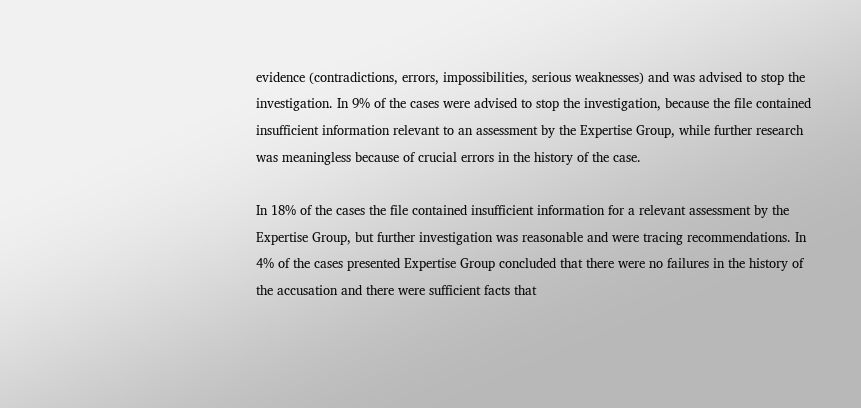evidence (contradictions, errors, impossibilities, serious weaknesses) and was advised to stop the investigation. In 9% of the cases were advised to stop the investigation, because the file contained insufficient information relevant to an assessment by the Expertise Group, while further research was meaningless because of crucial errors in the history of the case.

In 18% of the cases the file contained insufficient information for a relevant assessment by the Expertise Group, but further investigation was reasonable and were tracing recommendations. In 4% of the cases presented Expertise Group concluded that there were no failures in the history of the accusation and there were sufficient facts that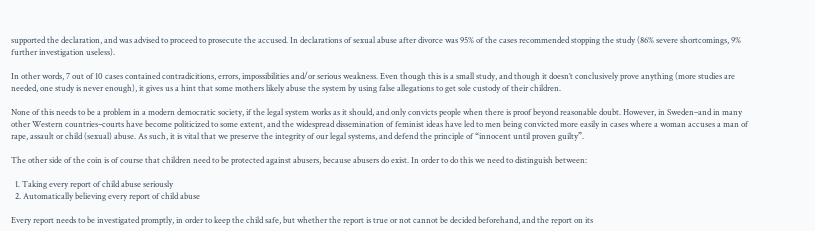supported the declaration, and was advised to proceed to prosecute the accused. In declarations of sexual abuse after divorce was 95% of the cases recommended stopping the study (86% severe shortcomings, 9% further investigation useless).

In other words, 7 out of 10 cases contained contradicitions, errors, impossibilities and/or serious weakness. Even though this is a small study, and though it doesn’t conclusively prove anything (more studies are needed, one study is never enough), it gives us a hint that some mothers likely abuse the system by using false allegations to get sole custody of their children.

None of this needs to be a problem in a modern democratic society, if the legal system works as it should, and only convicts people when there is proof beyond reasonable doubt. However, in Sweden–and in many other Western countries–courts have become politicized to some extent, and the widespread dissemination of feminist ideas have led to men being convicted more easily in cases where a woman accuses a man of rape, assault or child (sexual) abuse. As such, it is vital that we preserve the integrity of our legal systems, and defend the principle of “innocent until proven guilty”.

The other side of the coin is of course that children need to be protected against abusers, because abusers do exist. In order to do this we need to distinguish between:

  1. Taking every report of child abuse seriously
  2. Automatically believing every report of child abuse

Every report needs to be investigated promptly, in order to keep the child safe, but whether the report is true or not cannot be decided beforehand, and the report on its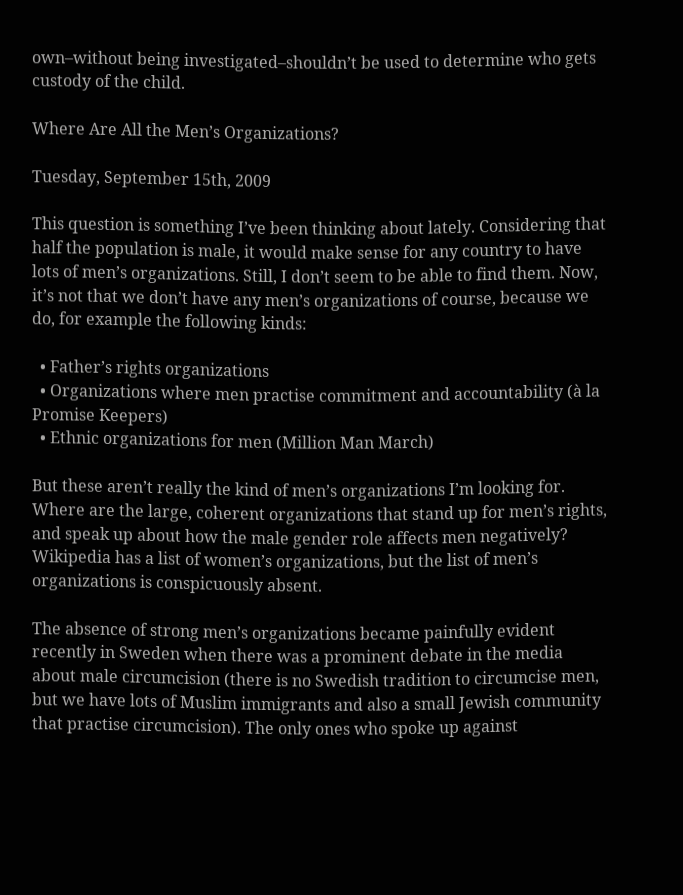own–without being investigated–shouldn’t be used to determine who gets custody of the child.

Where Are All the Men’s Organizations?

Tuesday, September 15th, 2009

This question is something I’ve been thinking about lately. Considering that half the population is male, it would make sense for any country to have lots of men’s organizations. Still, I don’t seem to be able to find them. Now, it’s not that we don’t have any men’s organizations of course, because we do, for example the following kinds:

  • Father’s rights organizations
  • Organizations where men practise commitment and accountability (à la Promise Keepers)
  • Ethnic organizations for men (Million Man March)

But these aren’t really the kind of men’s organizations I’m looking for. Where are the large, coherent organizations that stand up for men’s rights, and speak up about how the male gender role affects men negatively? Wikipedia has a list of women’s organizations, but the list of men’s organizations is conspicuously absent.

The absence of strong men’s organizations became painfully evident recently in Sweden when there was a prominent debate in the media about male circumcision (there is no Swedish tradition to circumcise men, but we have lots of Muslim immigrants and also a small Jewish community that practise circumcision). The only ones who spoke up against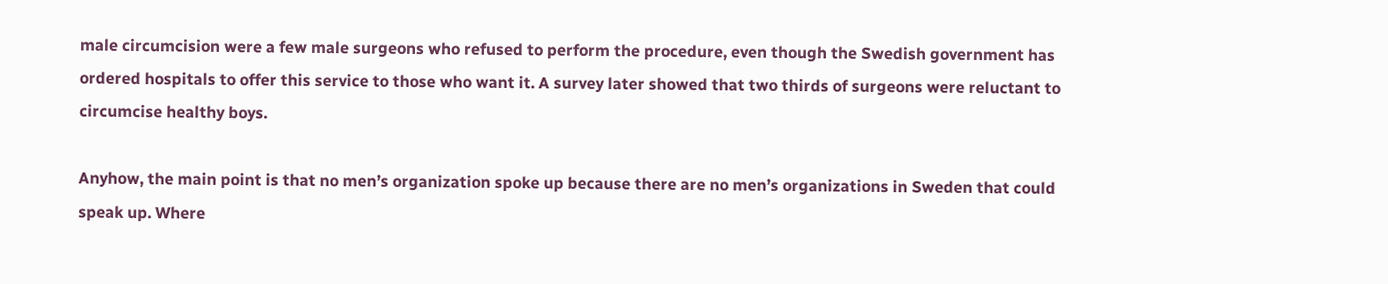male circumcision were a few male surgeons who refused to perform the procedure, even though the Swedish government has ordered hospitals to offer this service to those who want it. A survey later showed that two thirds of surgeons were reluctant to circumcise healthy boys.

Anyhow, the main point is that no men’s organization spoke up because there are no men’s organizations in Sweden that could speak up. Where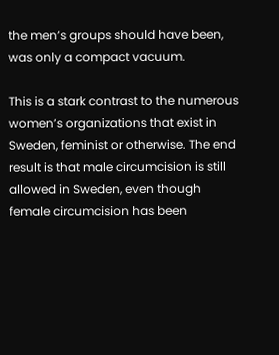the men’s groups should have been, was only a compact vacuum.

This is a stark contrast to the numerous women’s organizations that exist in Sweden, feminist or otherwise. The end result is that male circumcision is still allowed in Sweden, even though female circumcision has been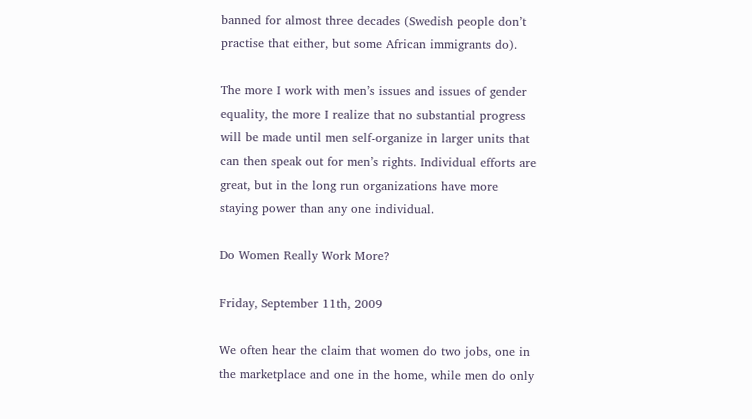banned for almost three decades (Swedish people don’t practise that either, but some African immigrants do).

The more I work with men’s issues and issues of gender equality, the more I realize that no substantial progress will be made until men self-organize in larger units that can then speak out for men’s rights. Individual efforts are great, but in the long run organizations have more staying power than any one individual.

Do Women Really Work More?

Friday, September 11th, 2009

We often hear the claim that women do two jobs, one in the marketplace and one in the home, while men do only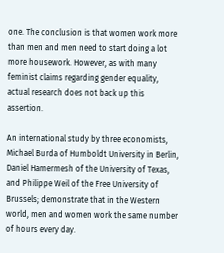one. The conclusion is that women work more than men and men need to start doing a lot more housework. However, as with many feminist claims regarding gender equality, actual research does not back up this assertion.

An international study by three economists, Michael Burda of Humboldt University in Berlin, Daniel Hamermesh of the University of Texas, and Philippe Weil of the Free University of Brussels; demonstrate that in the Western world, men and women work the same number of hours every day.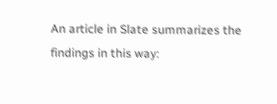An article in Slate summarizes the findings in this way: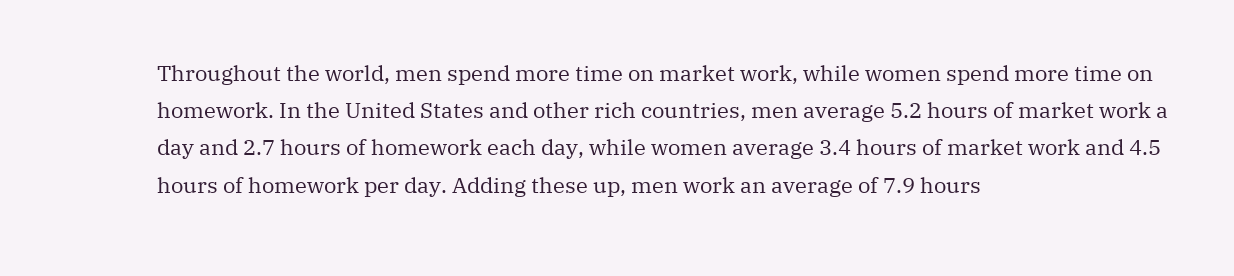Throughout the world, men spend more time on market work, while women spend more time on homework. In the United States and other rich countries, men average 5.2 hours of market work a day and 2.7 hours of homework each day, while women average 3.4 hours of market work and 4.5 hours of homework per day. Adding these up, men work an average of 7.9 hours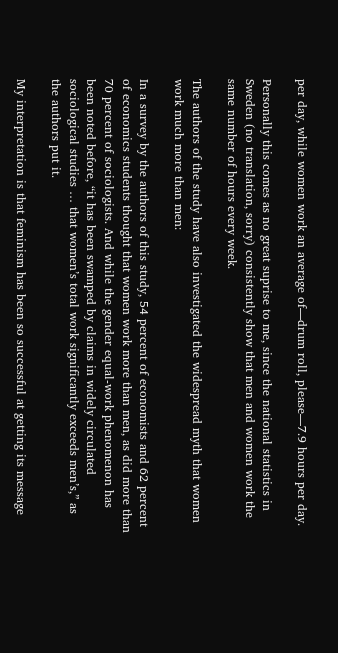per day, while women work an average of—drum roll, please—7.9 hours per day.

Personally this comes as no great suprise to me, since the national statistics in Sweden (no translation, sorry) consistently show that men and women work the same number of hours every week.

The authors of the study have also investigated the widespread myth that women work much more than men:

In a survey by the authors of this study, 54 percent of economists and 62 percent of economics students thought that women work more than men, as did more than 70 percent of sociologists. And while the gender equal-work phenomenon has been noted before, “it has been swamped by claims in widely circulated sociological studies … that women’s total work significantly exceeds men’s,” as the authors put it.

My interpretation is that feminism has been so successful at getting its message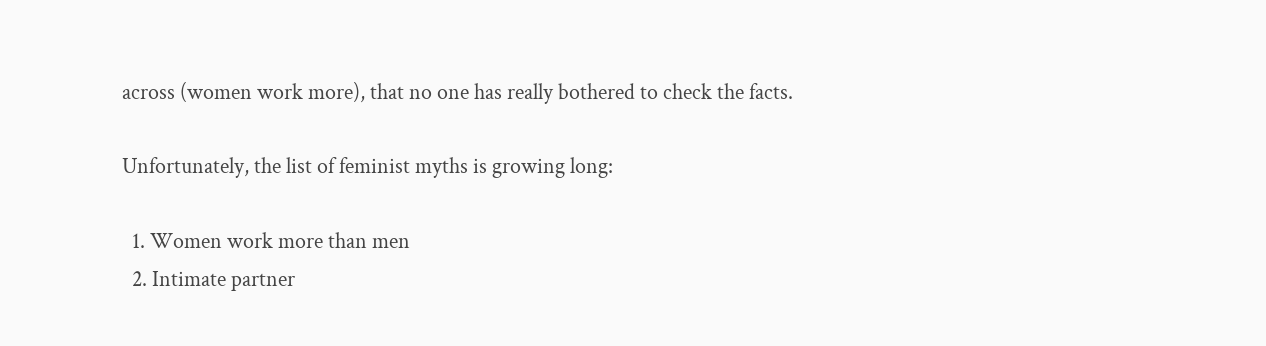across (women work more), that no one has really bothered to check the facts.

Unfortunately, the list of feminist myths is growing long:

  1. Women work more than men
  2. Intimate partner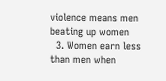violence means men beating up women
  3. Women earn less than men when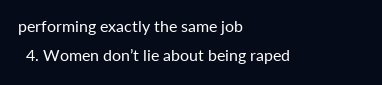performing exactly the same job
  4. Women don’t lie about being raped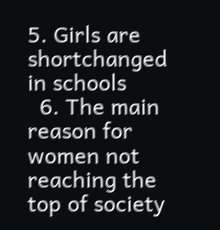5. Girls are shortchanged in schools
  6. The main reason for women not reaching the top of society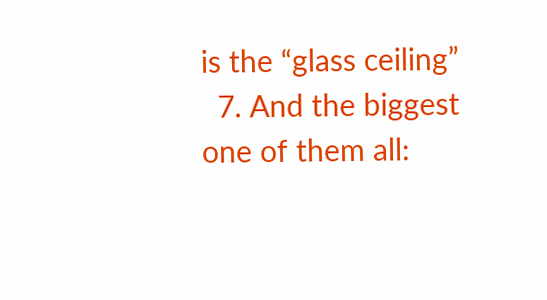is the “glass ceiling”
  7. And the biggest one of them all: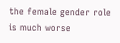the female gender role is much worse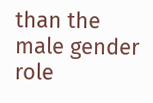than the male gender role